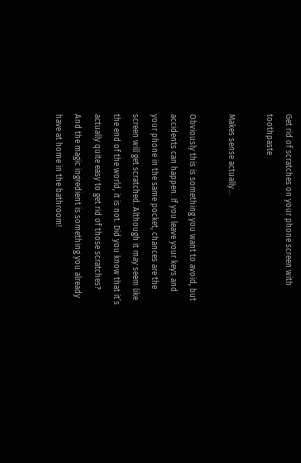Get rid of scratches on your phone screen with toothpaste

Makes sense actually…

Obviously this is something you want to avoid, but accidents can happen. If you leave your keys and your phone in the same pocket, chances are the screen will get scratched. Although it may seem like the end of the world, it is not. Did you know that it’s actually quite easy to get rid of those scratches? And the magic ingredient is something you already have at home in the bathroom!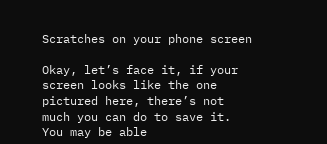Scratches on your phone screen

Okay, let’s face it, if your screen looks like the one pictured here, there’s not much you can do to save it. You may be able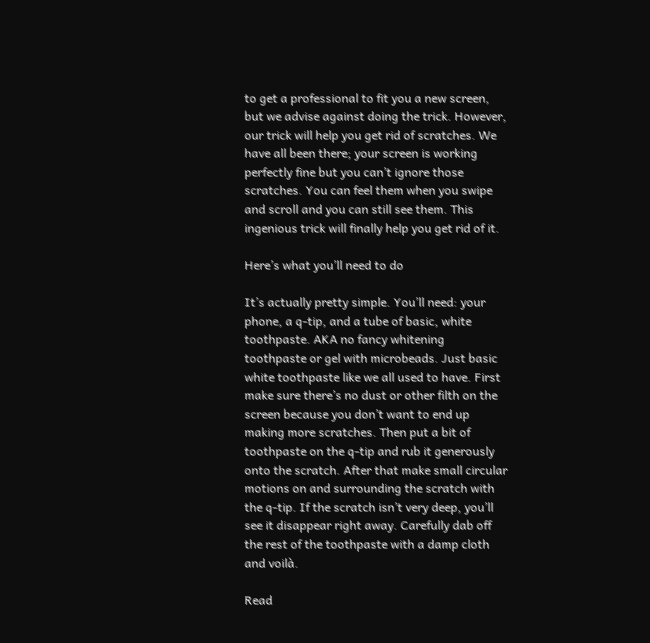to get a professional to fit you a new screen, but we advise against doing the trick. However, our trick will help you get rid of scratches. We have all been there; your screen is working perfectly fine but you can’t ignore those scratches. You can feel them when you swipe and scroll and you can still see them. This ingenious trick will finally help you get rid of it.

Here’s what you’ll need to do

It’s actually pretty simple. You’ll need: your phone, a q-tip, and a tube of basic, white toothpaste. AKA no fancy whitening toothpaste or gel with microbeads. Just basic white toothpaste like we all used to have. First make sure there’s no dust or other filth on the screen because you don’t want to end up making more scratches. Then put a bit of toothpaste on the q-tip and rub it generously onto the scratch. After that make small circular motions on and surrounding the scratch with the q-tip. If the scratch isn’t very deep, you’ll see it disappear right away. Carefully dab off the rest of the toothpaste with a damp cloth and voilà.

Read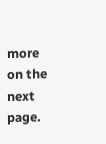more on the next page.